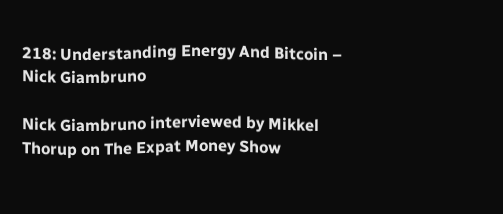218: Understanding Energy And Bitcoin – Nick Giambruno

Nick Giambruno interviewed by Mikkel Thorup on The Expat Money Show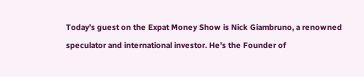Today’s guest on the Expat Money Show is Nick Giambruno, a renowned speculator and international investor. He’s the Founder of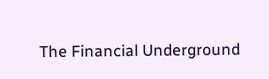The Financial Underground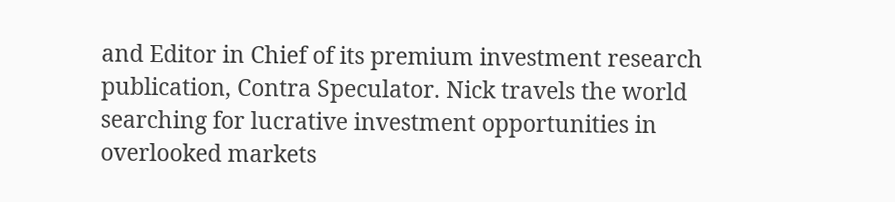and Editor in Chief of its premium investment research publication, Contra Speculator. Nick travels the world searching for lucrative investment opportunities in overlooked markets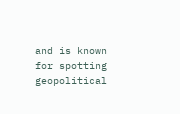and is known for spotting geopolitical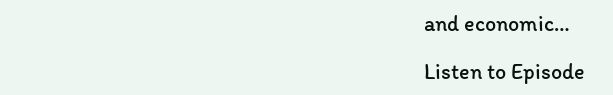and economic…

Listen to Episode